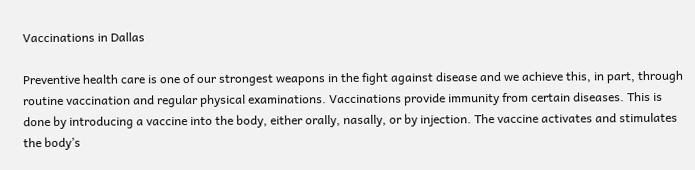Vaccinations in Dallas

Preventive health care is one of our strongest weapons in the fight against disease and we achieve this, in part, through routine vaccination and regular physical examinations. Vaccinations provide immunity from certain diseases. This is done by introducing a vaccine into the body, either orally, nasally, or by injection. The vaccine activates and stimulates the body’s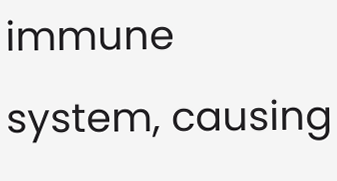immune system, causing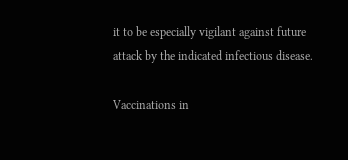it to be especially vigilant against future attack by the indicated infectious disease.

Vaccinations in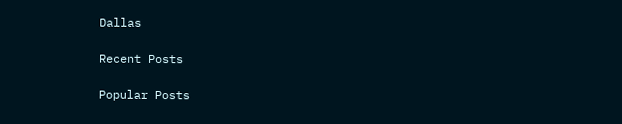Dallas

Recent Posts

Popular Posts